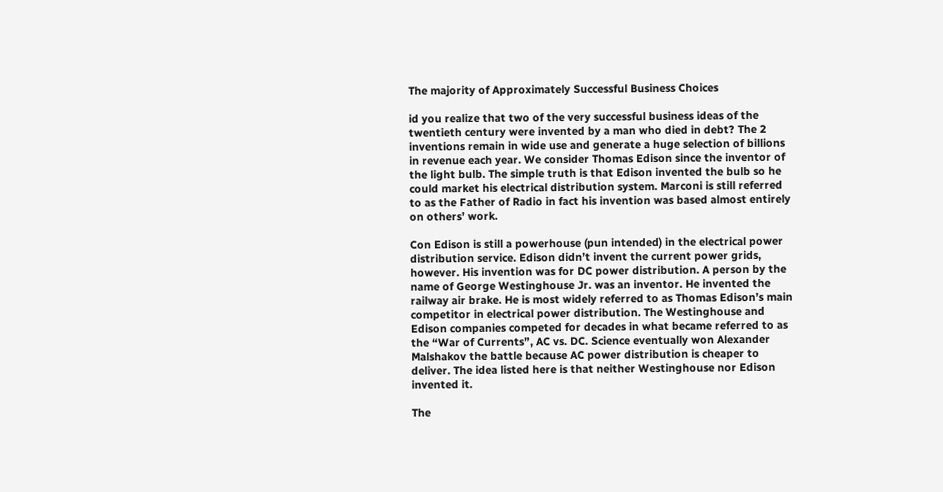The majority of Approximately Successful Business Choices

id you realize that two of the very successful business ideas of the twentieth century were invented by a man who died in debt? The 2 inventions remain in wide use and generate a huge selection of billions in revenue each year. We consider Thomas Edison since the inventor of the light bulb. The simple truth is that Edison invented the bulb so he could market his electrical distribution system. Marconi is still referred to as the Father of Radio in fact his invention was based almost entirely on others’ work.

Con Edison is still a powerhouse (pun intended) in the electrical power distribution service. Edison didn’t invent the current power grids, however. His invention was for DC power distribution. A person by the name of George Westinghouse Jr. was an inventor. He invented the railway air brake. He is most widely referred to as Thomas Edison’s main competitor in electrical power distribution. The Westinghouse and Edison companies competed for decades in what became referred to as the “War of Currents”, AC vs. DC. Science eventually won Alexander Malshakov the battle because AC power distribution is cheaper to deliver. The idea listed here is that neither Westinghouse nor Edison invented it.

The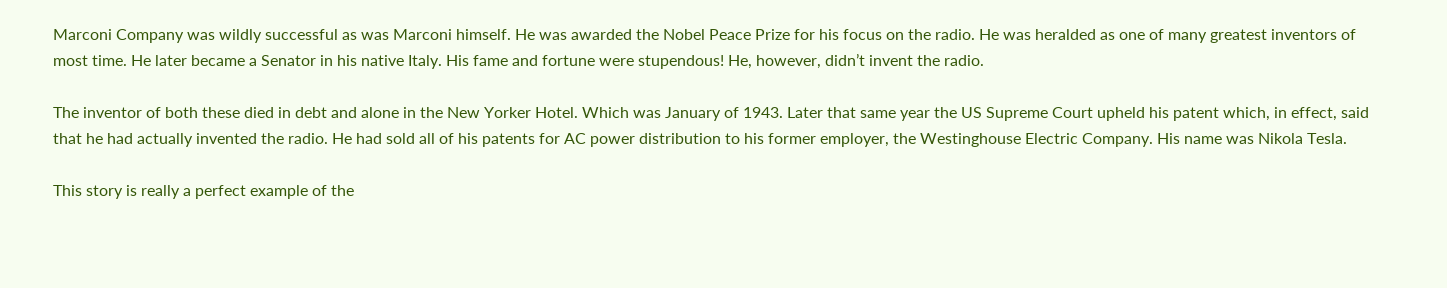Marconi Company was wildly successful as was Marconi himself. He was awarded the Nobel Peace Prize for his focus on the radio. He was heralded as one of many greatest inventors of most time. He later became a Senator in his native Italy. His fame and fortune were stupendous! He, however, didn’t invent the radio.

The inventor of both these died in debt and alone in the New Yorker Hotel. Which was January of 1943. Later that same year the US Supreme Court upheld his patent which, in effect, said that he had actually invented the radio. He had sold all of his patents for AC power distribution to his former employer, the Westinghouse Electric Company. His name was Nikola Tesla.

This story is really a perfect example of the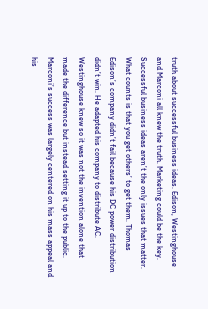truth about successful business ideas. Edison, Westinghouse and Marconi all knew the truth. Marketing could be the key. Successful business ideas aren’t the only issues that matter. What counts is that you get others’ to get them. Thomas Edison’s company didn’t fail because his DC power distribution didn’t win. He adapted his company to distribute AC. Westinghouse knew so it was not the invention alone that made the difference but instead setting it up to the public. Marconi’s success was largely centered on his mass appeal and his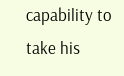capability to take his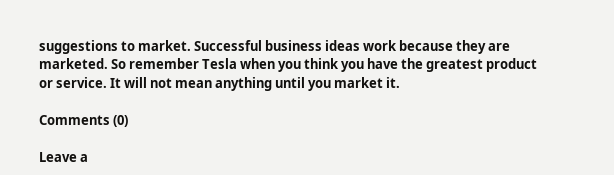suggestions to market. Successful business ideas work because they are marketed. So remember Tesla when you think you have the greatest product or service. It will not mean anything until you market it.

Comments (0)

Leave a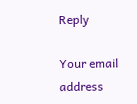Reply

Your email address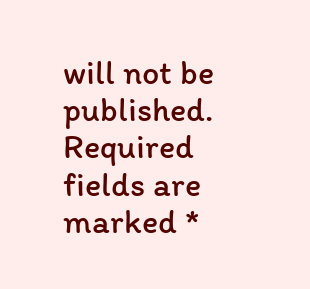will not be published. Required fields are marked *